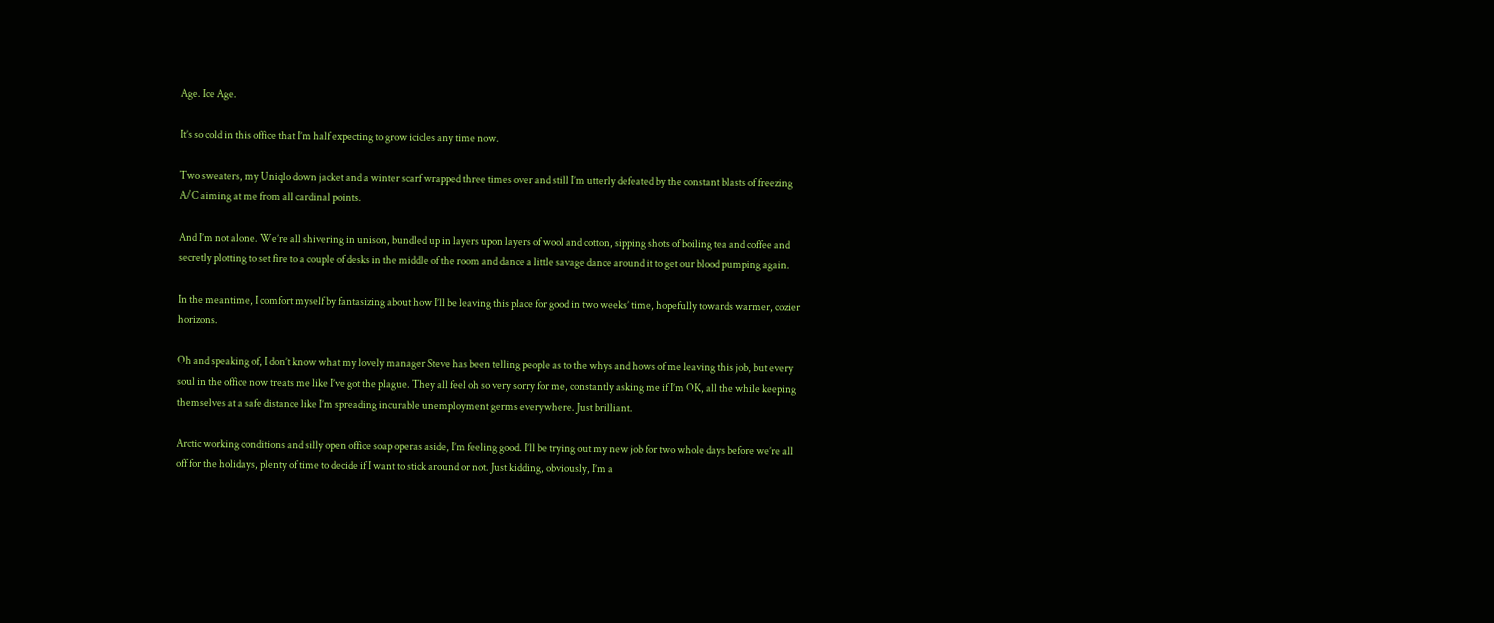Age. Ice Age.

It’s so cold in this office that I’m half expecting to grow icicles any time now.

Two sweaters, my Uniqlo down jacket and a winter scarf wrapped three times over and still I’m utterly defeated by the constant blasts of freezing A/C aiming at me from all cardinal points.

And I’m not alone. We’re all shivering in unison, bundled up in layers upon layers of wool and cotton, sipping shots of boiling tea and coffee and secretly plotting to set fire to a couple of desks in the middle of the room and dance a little savage dance around it to get our blood pumping again.

In the meantime, I comfort myself by fantasizing about how I’ll be leaving this place for good in two weeks’ time, hopefully towards warmer, cozier horizons.

Oh and speaking of, I don’t know what my lovely manager Steve has been telling people as to the whys and hows of me leaving this job, but every soul in the office now treats me like I’ve got the plague. They all feel oh so very sorry for me, constantly asking me if I’m OK, all the while keeping themselves at a safe distance like I’m spreading incurable unemployment germs everywhere. Just brilliant.

Arctic working conditions and silly open office soap operas aside, I’m feeling good. I’ll be trying out my new job for two whole days before we’re all off for the holidays, plenty of time to decide if I want to stick around or not. Just kidding, obviously, I’m a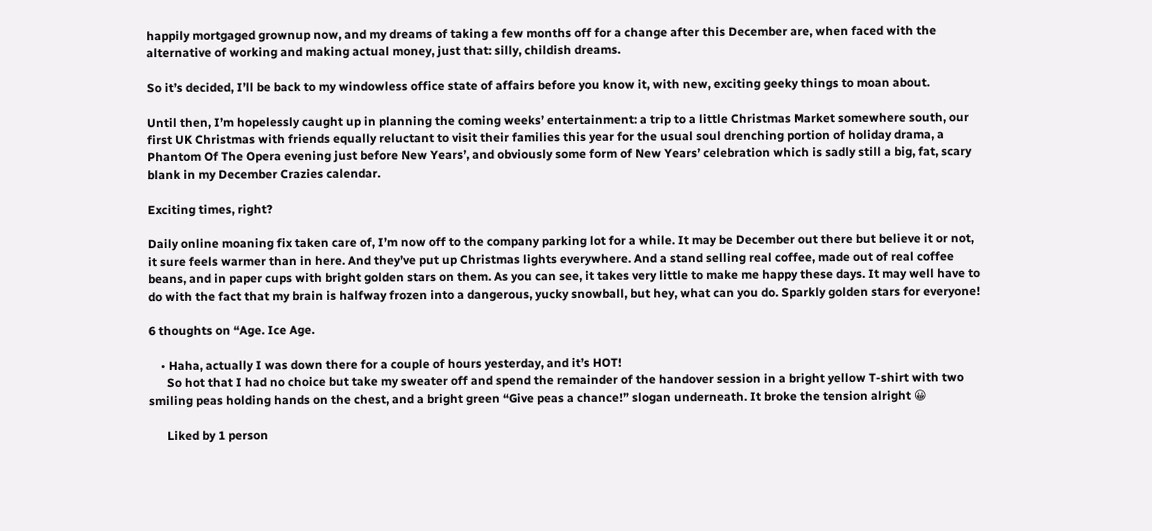happily mortgaged grownup now, and my dreams of taking a few months off for a change after this December are, when faced with the alternative of working and making actual money, just that: silly, childish dreams.

So it’s decided, I’ll be back to my windowless office state of affairs before you know it, with new, exciting geeky things to moan about.

Until then, I’m hopelessly caught up in planning the coming weeks’ entertainment: a trip to a little Christmas Market somewhere south, our first UK Christmas with friends equally reluctant to visit their families this year for the usual soul drenching portion of holiday drama, a Phantom Of The Opera evening just before New Years’, and obviously some form of New Years’ celebration which is sadly still a big, fat, scary blank in my December Crazies calendar.

Exciting times, right?

Daily online moaning fix taken care of, I’m now off to the company parking lot for a while. It may be December out there but believe it or not, it sure feels warmer than in here. And they’ve put up Christmas lights everywhere. And a stand selling real coffee, made out of real coffee beans, and in paper cups with bright golden stars on them. As you can see, it takes very little to make me happy these days. It may well have to do with the fact that my brain is halfway frozen into a dangerous, yucky snowball, but hey, what can you do. Sparkly golden stars for everyone!

6 thoughts on “Age. Ice Age.

    • Haha, actually I was down there for a couple of hours yesterday, and it’s HOT!
      So hot that I had no choice but take my sweater off and spend the remainder of the handover session in a bright yellow T-shirt with two smiling peas holding hands on the chest, and a bright green “Give peas a chance!” slogan underneath. It broke the tension alright 😀

      Liked by 1 person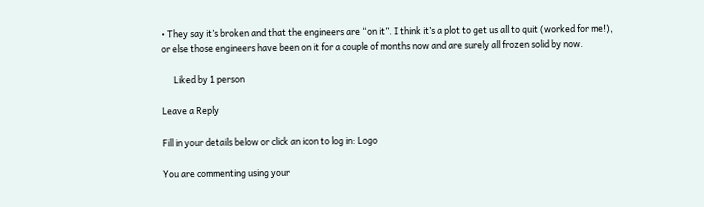• They say it’s broken and that the engineers are “on it”. I think it’s a plot to get us all to quit (worked for me!), or else those engineers have been on it for a couple of months now and are surely all frozen solid by now.

      Liked by 1 person

Leave a Reply

Fill in your details below or click an icon to log in: Logo

You are commenting using your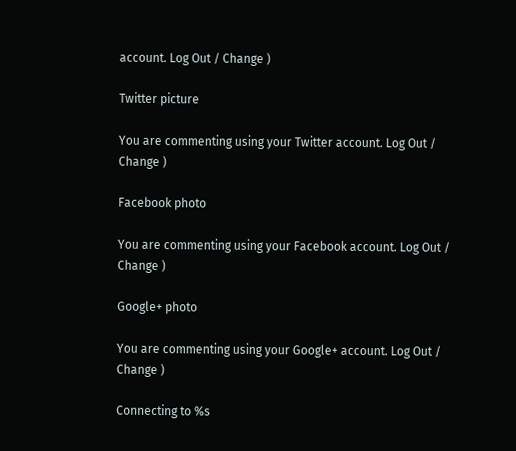account. Log Out / Change )

Twitter picture

You are commenting using your Twitter account. Log Out / Change )

Facebook photo

You are commenting using your Facebook account. Log Out / Change )

Google+ photo

You are commenting using your Google+ account. Log Out / Change )

Connecting to %s